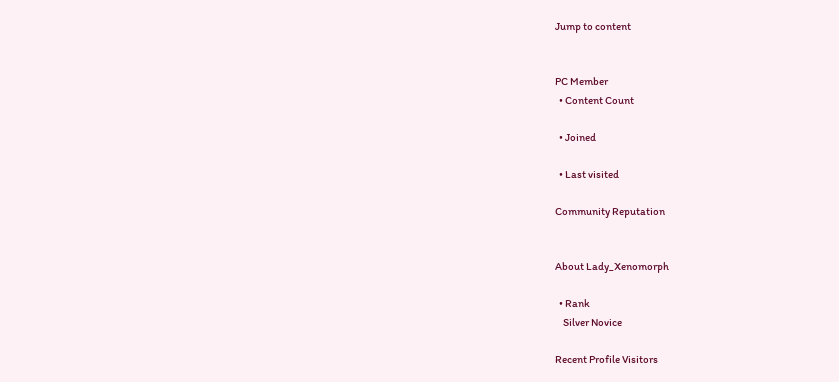Jump to content


PC Member
  • Content Count

  • Joined

  • Last visited

Community Reputation


About Lady_Xenomorph

  • Rank
    Silver Novice

Recent Profile Visitors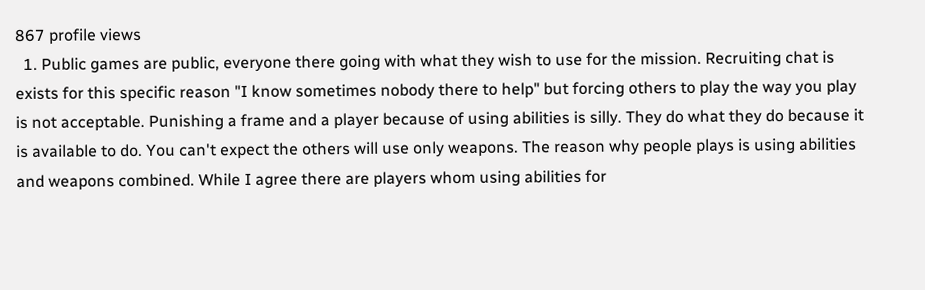867 profile views
  1. Public games are public, everyone there going with what they wish to use for the mission. Recruiting chat is exists for this specific reason "I know sometimes nobody there to help" but forcing others to play the way you play is not acceptable. Punishing a frame and a player because of using abilities is silly. They do what they do because it is available to do. You can't expect the others will use only weapons. The reason why people plays is using abilities and weapons combined. While I agree there are players whom using abilities for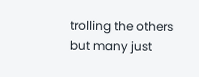trolling the others but many just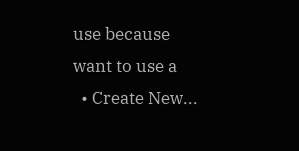use because want to use a
  • Create New...